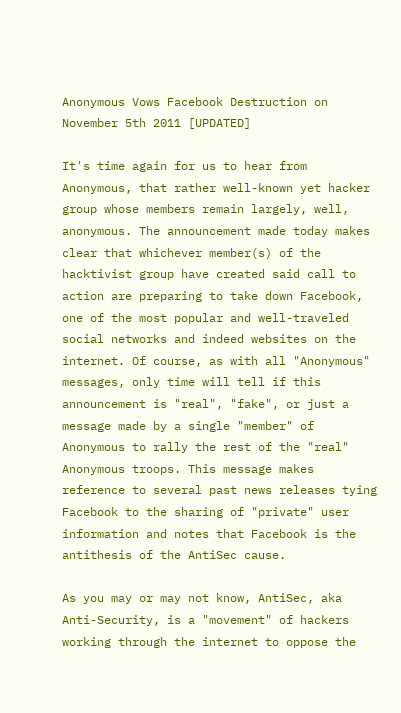Anonymous Vows Facebook Destruction on November 5th 2011 [UPDATED]

It's time again for us to hear from Anonymous, that rather well-known yet hacker group whose members remain largely, well, anonymous. The announcement made today makes clear that whichever member(s) of the hacktivist group have created said call to action are preparing to take down Facebook, one of the most popular and well-traveled social networks and indeed websites on the internet. Of course, as with all "Anonymous" messages, only time will tell if this announcement is "real", "fake", or just a message made by a single "member" of Anonymous to rally the rest of the "real" Anonymous troops. This message makes reference to several past news releases tying Facebook to the sharing of "private" user information and notes that Facebook is the antithesis of the AntiSec cause.

As you may or may not know, AntiSec, aka Anti-Security, is a "movement" of hackers working through the internet to oppose the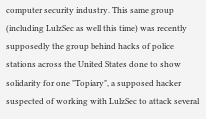computer security industry. This same group (including LulzSec as well this time) was recently supposedly the group behind hacks of police stations across the United States done to show solidarity for one "Topiary", a supposed hacker suspected of working with LulzSec to attack several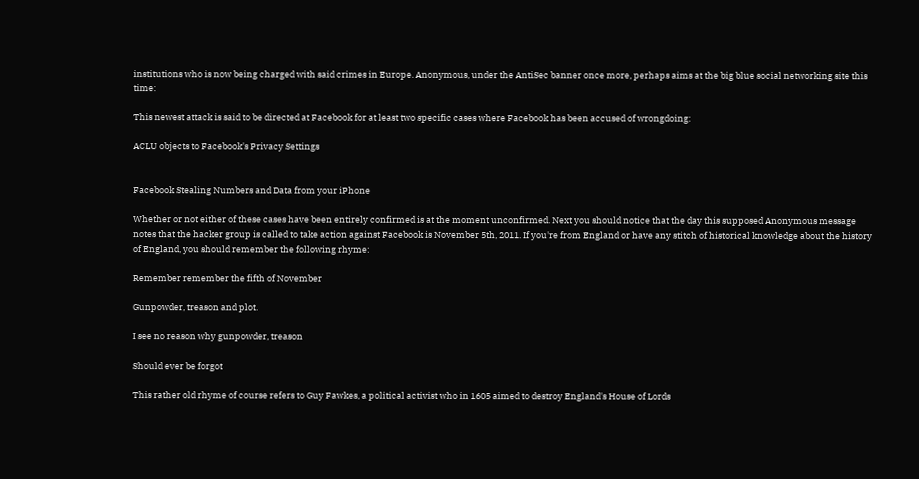institutions who is now being charged with said crimes in Europe. Anonymous, under the AntiSec banner once more, perhaps aims at the big blue social networking site this time:

This newest attack is said to be directed at Facebook for at least two specific cases where Facebook has been accused of wrongdoing:

ACLU objects to Facebook's Privacy Settings


Facebook Stealing Numbers and Data from your iPhone

Whether or not either of these cases have been entirely confirmed is at the moment unconfirmed. Next you should notice that the day this supposed Anonymous message notes that the hacker group is called to take action against Facebook is November 5th, 2011. If you're from England or have any stitch of historical knowledge about the history of England, you should remember the following rhyme:

Remember remember the fifth of November

Gunpowder, treason and plot.

I see no reason why gunpowder, treason

Should ever be forgot

This rather old rhyme of course refers to Guy Fawkes, a political activist who in 1605 aimed to destroy England's House of Lords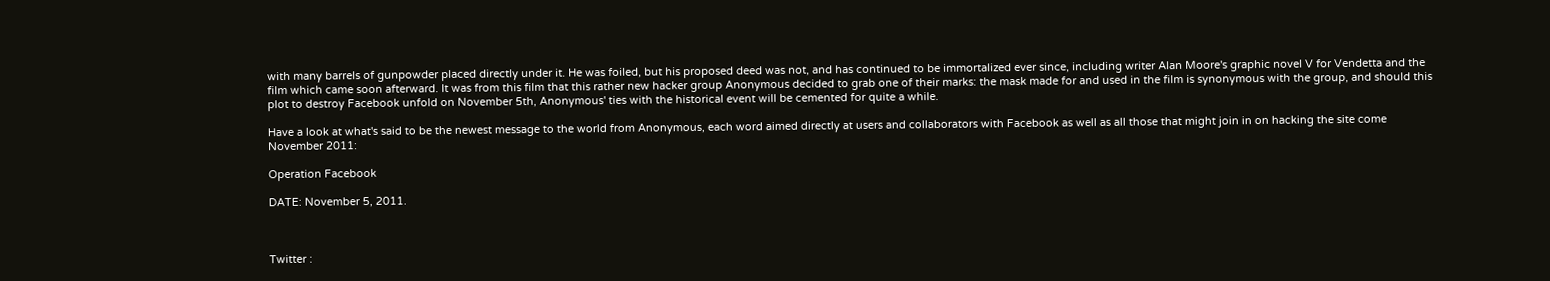with many barrels of gunpowder placed directly under it. He was foiled, but his proposed deed was not, and has continued to be immortalized ever since, including writer Alan Moore's graphic novel V for Vendetta and the film which came soon afterward. It was from this film that this rather new hacker group Anonymous decided to grab one of their marks: the mask made for and used in the film is synonymous with the group, and should this plot to destroy Facebook unfold on November 5th, Anonymous' ties with the historical event will be cemented for quite a while.

Have a look at what's said to be the newest message to the world from Anonymous, each word aimed directly at users and collaborators with Facebook as well as all those that might join in on hacking the site come November 2011:

Operation Facebook

DATE: November 5, 2011.



Twitter :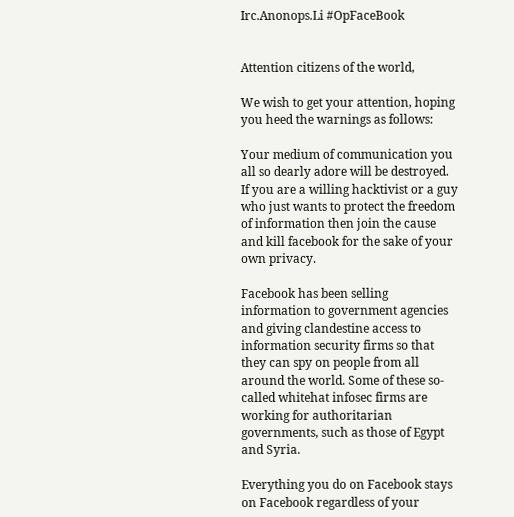Irc.Anonops.Li #OpFaceBook


Attention citizens of the world,

We wish to get your attention, hoping you heed the warnings as follows:

Your medium of communication you all so dearly adore will be destroyed. If you are a willing hacktivist or a guy who just wants to protect the freedom of information then join the cause and kill facebook for the sake of your own privacy.

Facebook has been selling information to government agencies and giving clandestine access to information security firms so that they can spy on people from all around the world. Some of these so-called whitehat infosec firms are working for authoritarian governments, such as those of Egypt and Syria.

Everything you do on Facebook stays on Facebook regardless of your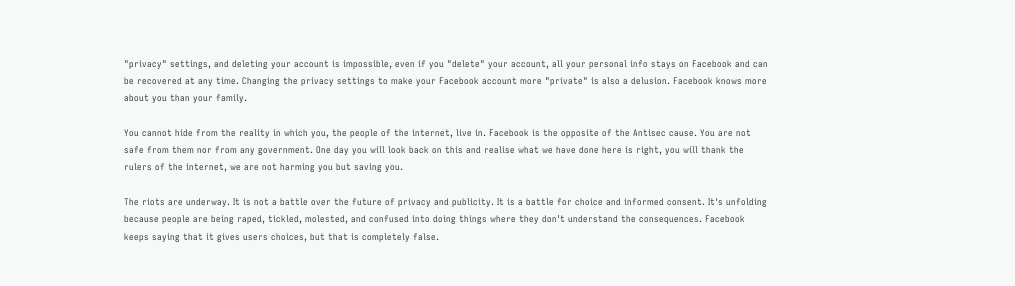"privacy" settings, and deleting your account is impossible, even if you "delete" your account, all your personal info stays on Facebook and can be recovered at any time. Changing the privacy settings to make your Facebook account more "private" is also a delusion. Facebook knows more about you than your family.

You cannot hide from the reality in which you, the people of the internet, live in. Facebook is the opposite of the Antisec cause. You are not safe from them nor from any government. One day you will look back on this and realise what we have done here is right, you will thank the rulers of the internet, we are not harming you but saving you.

The riots are underway. It is not a battle over the future of privacy and publicity. It is a battle for choice and informed consent. It's unfolding because people are being raped, tickled, molested, and confused into doing things where they don't understand the consequences. Facebook keeps saying that it gives users choices, but that is completely false.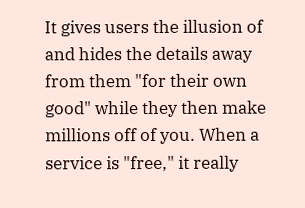It gives users the illusion of and hides the details away from them "for their own good" while they then make millions off of you. When a service is "free," it really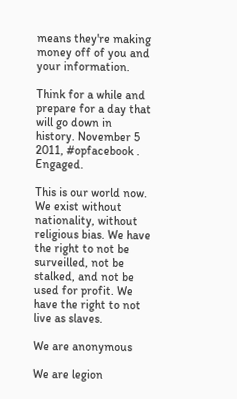means they're making money off of you and your information.

Think for a while and prepare for a day that will go down in history. November 5 2011, #opfacebook . Engaged.

This is our world now. We exist without nationality, without religious bias. We have the right to not be surveilled, not be stalked, and not be used for profit. We have the right to not live as slaves.

We are anonymous

We are legion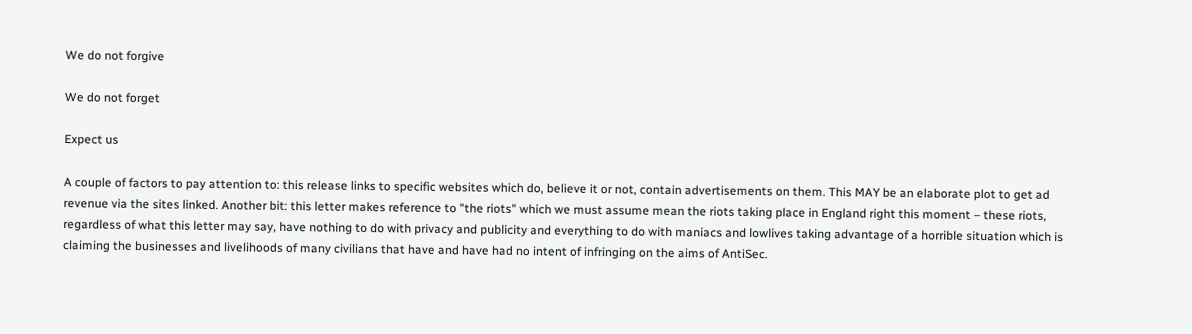We do not forgive

We do not forget

Expect us

A couple of factors to pay attention to: this release links to specific websites which do, believe it or not, contain advertisements on them. This MAY be an elaborate plot to get ad revenue via the sites linked. Another bit: this letter makes reference to "the riots" which we must assume mean the riots taking place in England right this moment – these riots, regardless of what this letter may say, have nothing to do with privacy and publicity and everything to do with maniacs and lowlives taking advantage of a horrible situation which is claiming the businesses and livelihoods of many civilians that have and have had no intent of infringing on the aims of AntiSec.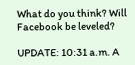What do you think? Will Facebook be leveled?

UPDATE: 10:31 a.m. A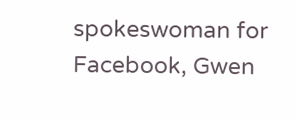spokeswoman for Facebook, Gwen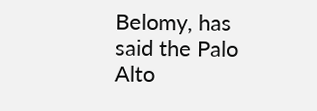Belomy, has said the Palo Alto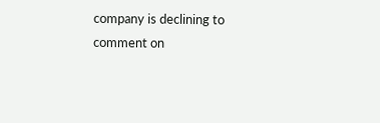company is declining to comment on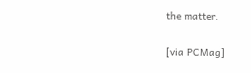the matter.

[via PCMag]